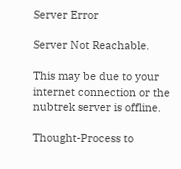Server Error

Server Not Reachable.

This may be due to your internet connection or the nubtrek server is offline.

Thought-Process to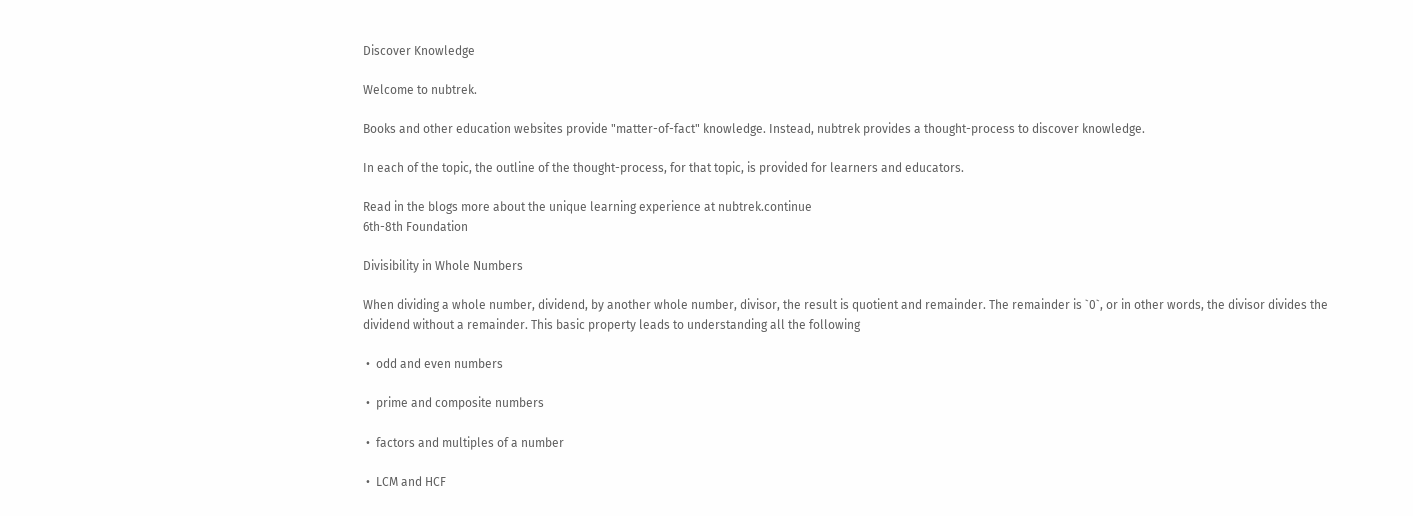Discover Knowledge

Welcome to nubtrek.

Books and other education websites provide "matter-of-fact" knowledge. Instead, nubtrek provides a thought-process to discover knowledge.

In each of the topic, the outline of the thought-process, for that topic, is provided for learners and educators.

Read in the blogs more about the unique learning experience at nubtrek.continue
6th-8th Foundation

Divisibility in Whole Numbers

When dividing a whole number, dividend, by another whole number, divisor, the result is quotient and remainder. The remainder is `0`, or in other words, the divisor divides the dividend without a remainder. This basic property leads to understanding all the following

 •  odd and even numbers

 •  prime and composite numbers

 •  factors and multiples of a number

 •  LCM and HCF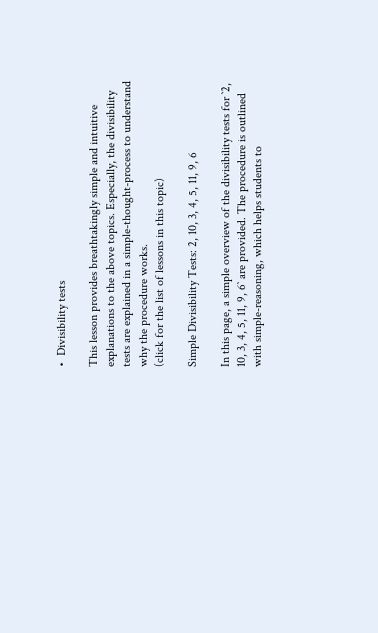•  Divisibility tests

This lesson provides breathtakingly simple and intuitive explanations to the above topics. Especially, the divisibility tests are explained in a simple-thought-process to understand why the procedure works.
(click for the list of lessons in this topic)

Simple Divisibility Tests: 2, 10, 3, 4, 5, 11, 9, 6

In this page, a simple overview of the divisibility tests for `2, 10, 3, 4, 5, 11, 9, 6` are provided. The procedure is outlined with simple-reasoning, which helps students to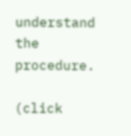understand the procedure.

(click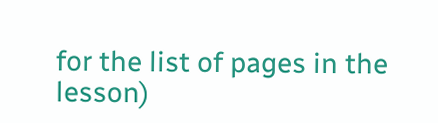for the list of pages in the lesson)